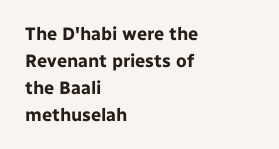The D'habi were the Revenant priests of the Baali methuselah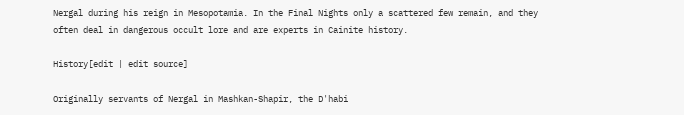Nergal during his reign in Mesopotamia. In the Final Nights only a scattered few remain, and they often deal in dangerous occult lore and are experts in Cainite history.

History[edit | edit source]

Originally servants of Nergal in Mashkan-Shapir, the D'habi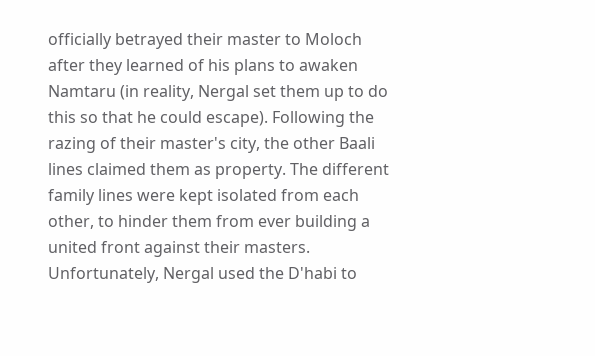officially betrayed their master to Moloch after they learned of his plans to awaken Namtaru (in reality, Nergal set them up to do this so that he could escape). Following the razing of their master's city, the other Baali lines claimed them as property. The different family lines were kept isolated from each other, to hinder them from ever building a united front against their masters. Unfortunately, Nergal used the D'habi to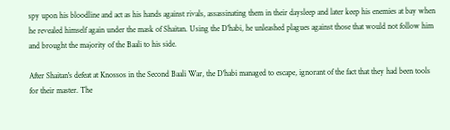spy upon his bloodline and act as his hands against rivals, assassinating them in their daysleep and later keep his enemies at bay when he revealed himself again under the mask of Shaitan. Using the D'habi, he unleashed plagues against those that would not follow him and brought the majority of the Baali to his side.

After Shaitan's defeat at Knossos in the Second Baali War, the D'habi managed to escape, ignorant of the fact that they had been tools for their master. The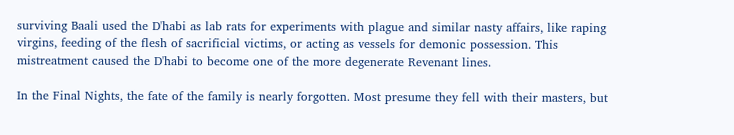surviving Baali used the D'habi as lab rats for experiments with plague and similar nasty affairs, like raping virgins, feeding of the flesh of sacrificial victims, or acting as vessels for demonic possession. This mistreatment caused the D'habi to become one of the more degenerate Revenant lines.

In the Final Nights, the fate of the family is nearly forgotten. Most presume they fell with their masters, but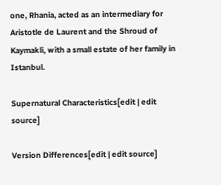one, Rhania, acted as an intermediary for Aristotle de Laurent and the Shroud of Kaymakli, with a small estate of her family in Istanbul.

Supernatural Characteristics[edit | edit source]

Version Differences[edit | edit source]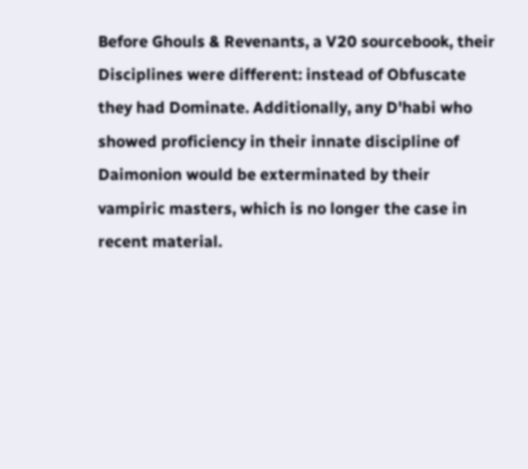Before Ghouls & Revenants, a V20 sourcebook, their Disciplines were different: instead of Obfuscate they had Dominate. Additionally, any D'habi who showed proficiency in their innate discipline of Daimonion would be exterminated by their vampiric masters, which is no longer the case in recent material.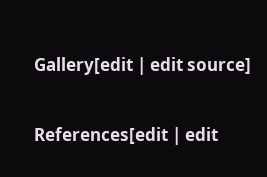Gallery[edit | edit source]

References[edit | edit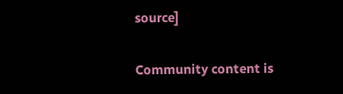source]

Community content is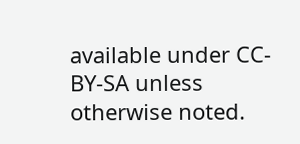available under CC-BY-SA unless otherwise noted.